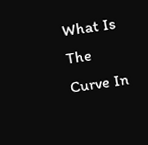What Is The Curve In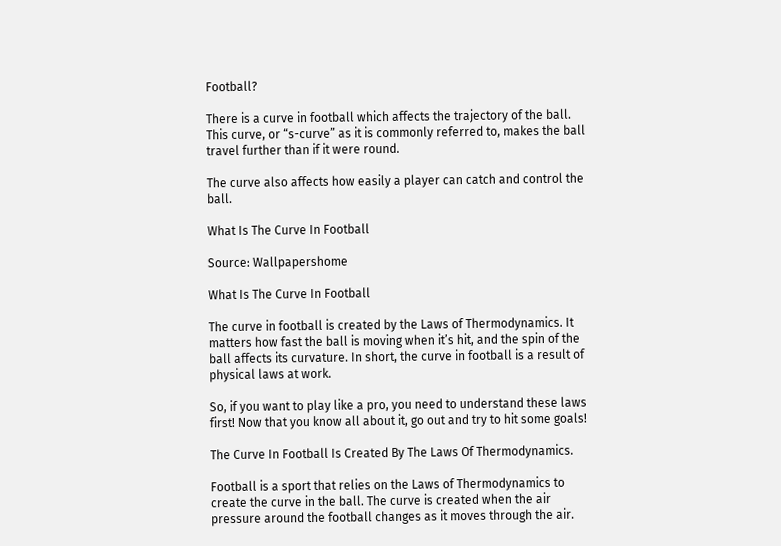Football?

There is a curve in football which affects the trajectory of the ball. This curve, or “s-curve” as it is commonly referred to, makes the ball travel further than if it were round.

The curve also affects how easily a player can catch and control the ball.

What Is The Curve In Football

Source: Wallpapershome

What Is The Curve In Football

The curve in football is created by the Laws of Thermodynamics. It matters how fast the ball is moving when it’s hit, and the spin of the ball affects its curvature. In short, the curve in football is a result of physical laws at work.

So, if you want to play like a pro, you need to understand these laws first! Now that you know all about it, go out and try to hit some goals!

The Curve In Football Is Created By The Laws Of Thermodynamics.

Football is a sport that relies on the Laws of Thermodynamics to create the curve in the ball. The curve is created when the air pressure around the football changes as it moves through the air.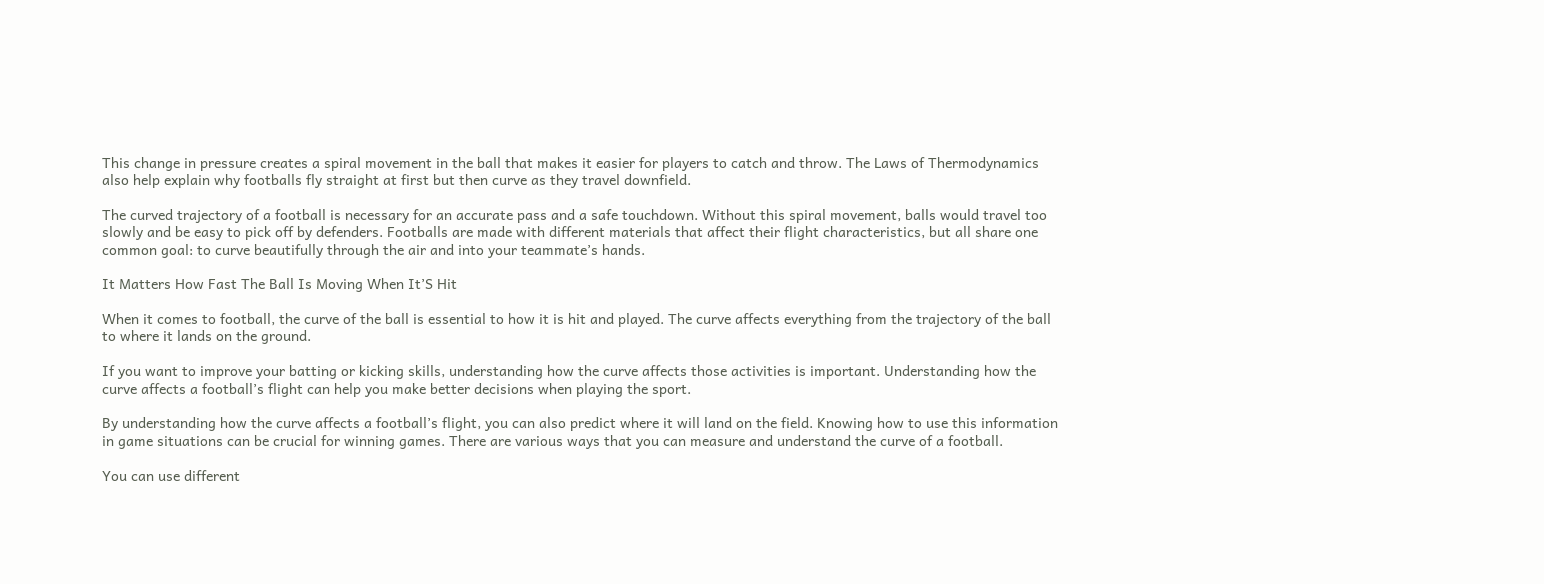This change in pressure creates a spiral movement in the ball that makes it easier for players to catch and throw. The Laws of Thermodynamics also help explain why footballs fly straight at first but then curve as they travel downfield.

The curved trajectory of a football is necessary for an accurate pass and a safe touchdown. Without this spiral movement, balls would travel too slowly and be easy to pick off by defenders. Footballs are made with different materials that affect their flight characteristics, but all share one common goal: to curve beautifully through the air and into your teammate’s hands.

It Matters How Fast The Ball Is Moving When It’S Hit

When it comes to football, the curve of the ball is essential to how it is hit and played. The curve affects everything from the trajectory of the ball to where it lands on the ground.

If you want to improve your batting or kicking skills, understanding how the curve affects those activities is important. Understanding how the curve affects a football’s flight can help you make better decisions when playing the sport.

By understanding how the curve affects a football’s flight, you can also predict where it will land on the field. Knowing how to use this information in game situations can be crucial for winning games. There are various ways that you can measure and understand the curve of a football.

You can use different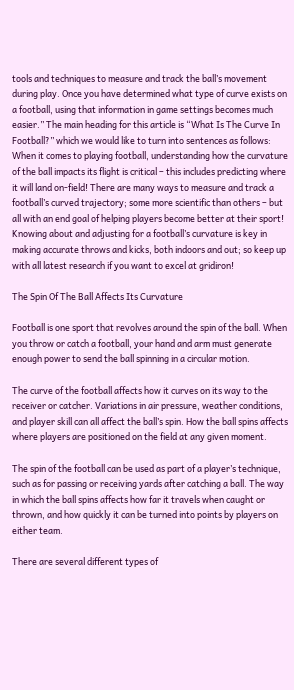tools and techniques to measure and track the ball’s movement during play. Once you have determined what type of curve exists on a football, using that information in game settings becomes much easier.” The main heading for this article is “What Is The Curve In Football?” which we would like to turn into sentences as follows: When it comes to playing football, understanding how the curvature of the ball impacts its flight is critical – this includes predicting where it will land on-field! There are many ways to measure and track a football’s curved trajectory; some more scientific than others – but all with an end goal of helping players become better at their sport! Knowing about and adjusting for a football’s curvature is key in making accurate throws and kicks, both indoors and out; so keep up with all latest research if you want to excel at gridiron!

The Spin Of The Ball Affects Its Curvature

Football is one sport that revolves around the spin of the ball. When you throw or catch a football, your hand and arm must generate enough power to send the ball spinning in a circular motion.

The curve of the football affects how it curves on its way to the receiver or catcher. Variations in air pressure, weather conditions, and player skill can all affect the ball’s spin. How the ball spins affects where players are positioned on the field at any given moment.

The spin of the football can be used as part of a player’s technique, such as for passing or receiving yards after catching a ball. The way in which the ball spins affects how far it travels when caught or thrown, and how quickly it can be turned into points by players on either team.

There are several different types of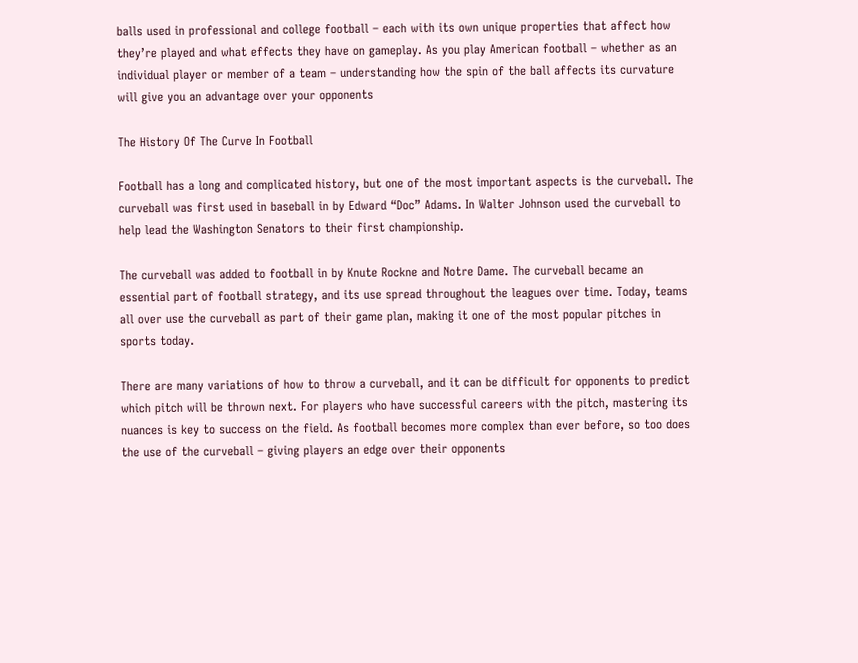balls used in professional and college football – each with its own unique properties that affect how they’re played and what effects they have on gameplay. As you play American football – whether as an individual player or member of a team – understanding how the spin of the ball affects its curvature will give you an advantage over your opponents

The History Of The Curve In Football

Football has a long and complicated history, but one of the most important aspects is the curveball. The curveball was first used in baseball in by Edward “Doc” Adams. In Walter Johnson used the curveball to help lead the Washington Senators to their first championship.

The curveball was added to football in by Knute Rockne and Notre Dame. The curveball became an essential part of football strategy, and its use spread throughout the leagues over time. Today, teams all over use the curveball as part of their game plan, making it one of the most popular pitches in sports today.

There are many variations of how to throw a curveball, and it can be difficult for opponents to predict which pitch will be thrown next. For players who have successful careers with the pitch, mastering its nuances is key to success on the field. As football becomes more complex than ever before, so too does the use of the curveball – giving players an edge over their opponents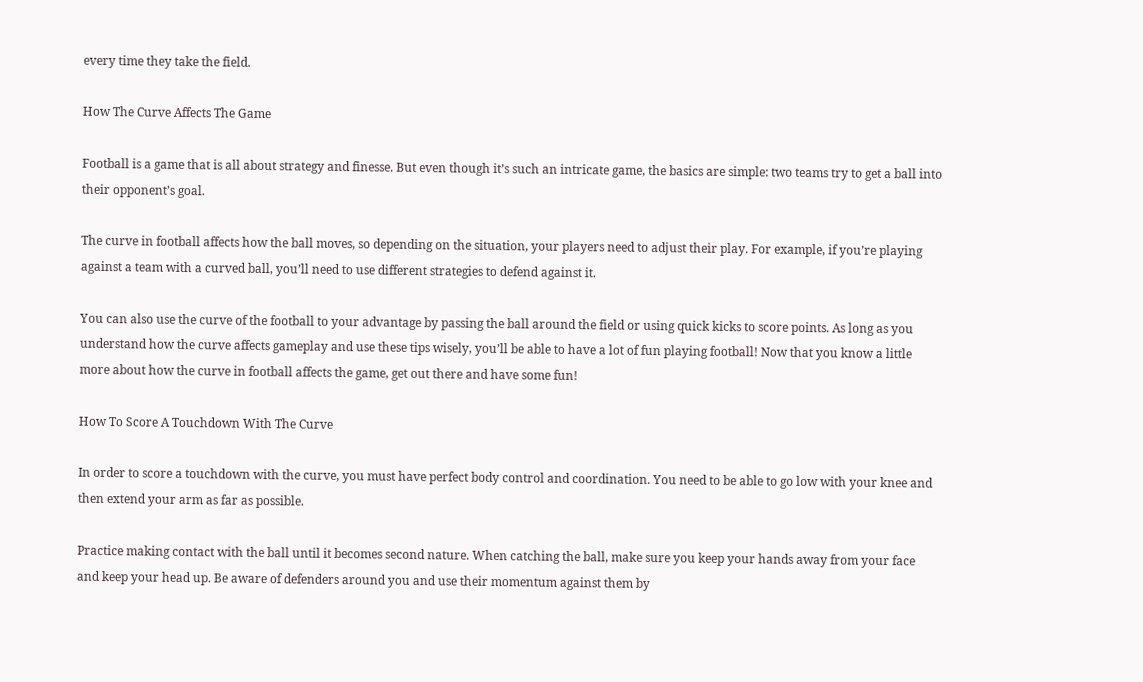every time they take the field.

How The Curve Affects The Game

Football is a game that is all about strategy and finesse. But even though it’s such an intricate game, the basics are simple: two teams try to get a ball into their opponent’s goal.

The curve in football affects how the ball moves, so depending on the situation, your players need to adjust their play. For example, if you’re playing against a team with a curved ball, you’ll need to use different strategies to defend against it.

You can also use the curve of the football to your advantage by passing the ball around the field or using quick kicks to score points. As long as you understand how the curve affects gameplay and use these tips wisely, you’ll be able to have a lot of fun playing football! Now that you know a little more about how the curve in football affects the game, get out there and have some fun!

How To Score A Touchdown With The Curve

In order to score a touchdown with the curve, you must have perfect body control and coordination. You need to be able to go low with your knee and then extend your arm as far as possible.

Practice making contact with the ball until it becomes second nature. When catching the ball, make sure you keep your hands away from your face and keep your head up. Be aware of defenders around you and use their momentum against them by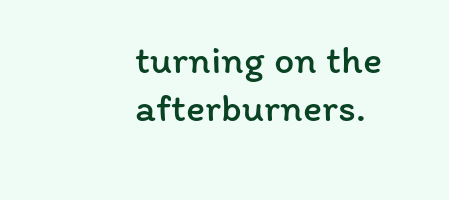turning on the afterburners.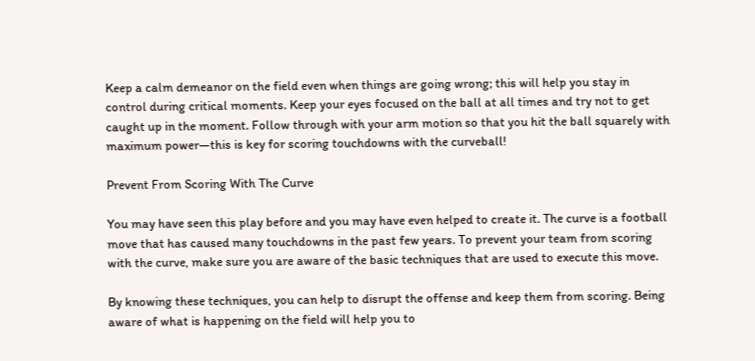Keep a calm demeanor on the field even when things are going wrong; this will help you stay in control during critical moments. Keep your eyes focused on the ball at all times and try not to get caught up in the moment. Follow through with your arm motion so that you hit the ball squarely with maximum power—this is key for scoring touchdowns with the curveball!

Prevent From Scoring With The Curve

You may have seen this play before and you may have even helped to create it. The curve is a football move that has caused many touchdowns in the past few years. To prevent your team from scoring with the curve, make sure you are aware of the basic techniques that are used to execute this move.

By knowing these techniques, you can help to disrupt the offense and keep them from scoring. Being aware of what is happening on the field will help you to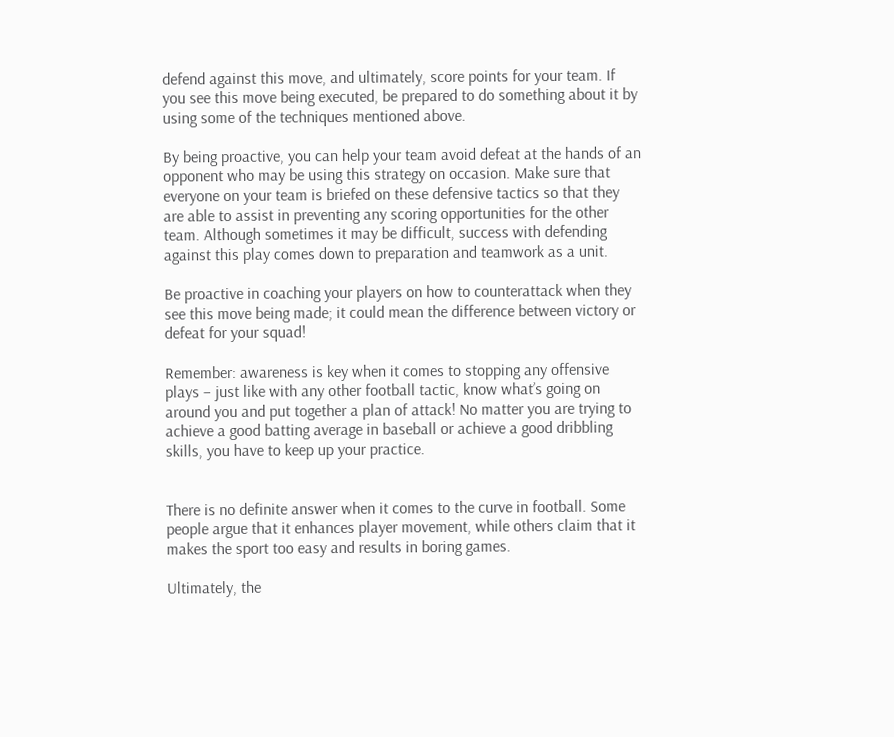defend against this move, and ultimately, score points for your team. If you see this move being executed, be prepared to do something about it by using some of the techniques mentioned above.

By being proactive, you can help your team avoid defeat at the hands of an opponent who may be using this strategy on occasion. Make sure that everyone on your team is briefed on these defensive tactics so that they are able to assist in preventing any scoring opportunities for the other team. Although sometimes it may be difficult, success with defending against this play comes down to preparation and teamwork as a unit.

Be proactive in coaching your players on how to counterattack when they see this move being made; it could mean the difference between victory or defeat for your squad!

Remember: awareness is key when it comes to stopping any offensive plays – just like with any other football tactic, know what’s going on around you and put together a plan of attack! No matter you are trying to achieve a good batting average in baseball or achieve a good dribbling skills, you have to keep up your practice.


There is no definite answer when it comes to the curve in football. Some people argue that it enhances player movement, while others claim that it makes the sport too easy and results in boring games.

Ultimately, the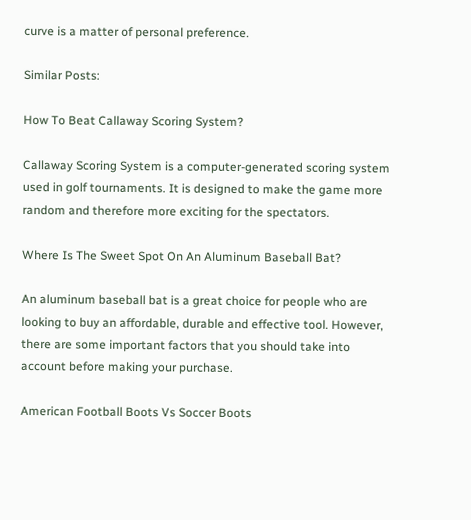curve is a matter of personal preference.

Similar Posts:

How To Beat Callaway Scoring System?

Callaway Scoring System is a computer-generated scoring system used in golf tournaments. It is designed to make the game more random and therefore more exciting for the spectators.

Where Is The Sweet Spot On An Aluminum Baseball Bat?

An aluminum baseball bat is a great choice for people who are looking to buy an affordable, durable and effective tool. However, there are some important factors that you should take into account before making your purchase.

American Football Boots Vs Soccer Boots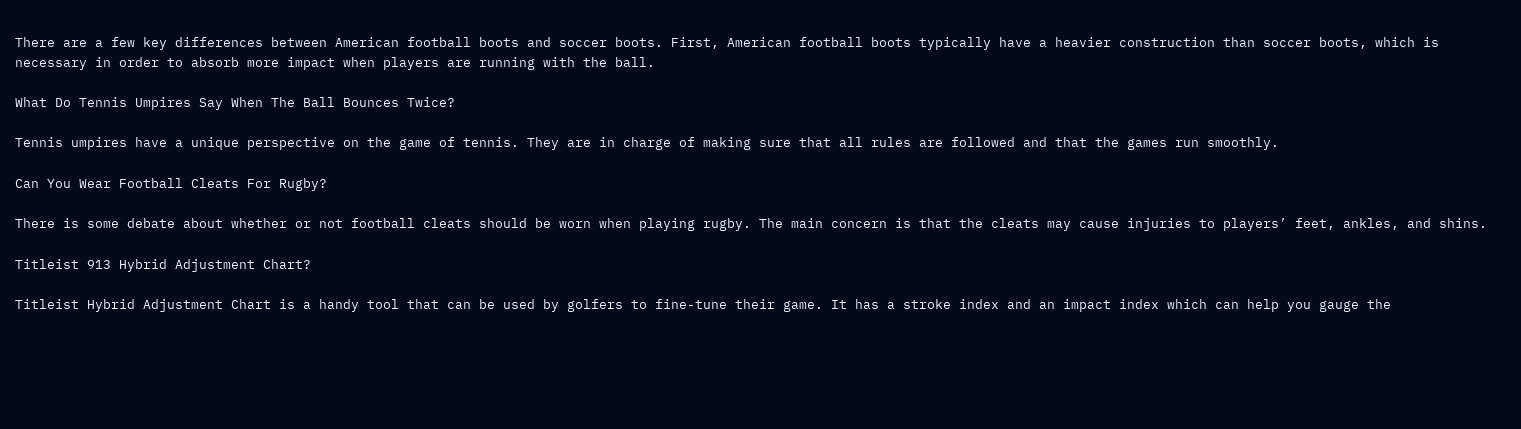There are a few key differences between American football boots and soccer boots. First, American football boots typically have a heavier construction than soccer boots, which is necessary in order to absorb more impact when players are running with the ball.

What Do Tennis Umpires Say When The Ball Bounces Twice?

Tennis umpires have a unique perspective on the game of tennis. They are in charge of making sure that all rules are followed and that the games run smoothly.

Can You Wear Football Cleats For Rugby?

There is some debate about whether or not football cleats should be worn when playing rugby. The main concern is that the cleats may cause injuries to players’ feet, ankles, and shins.

Titleist 913 Hybrid Adjustment Chart?

Titleist Hybrid Adjustment Chart is a handy tool that can be used by golfers to fine-tune their game. It has a stroke index and an impact index which can help you gauge the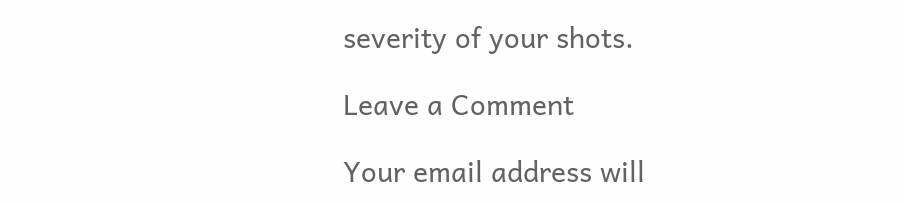severity of your shots.

Leave a Comment

Your email address will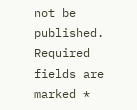not be published. Required fields are marked *